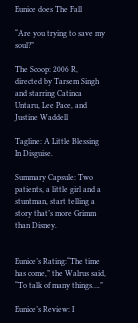Eunice does The Fall

“Are you trying to save my soul?”

The Scoop: 2006 R, directed by Tarsem Singh and starring Catinca Untaru, Lee Pace, and Justine Waddell

Tagline: A Little Blessing In Disguise.

Summary Capsule: Two patients, a little girl and a stuntman, start telling a story that’s more Grimm than Disney.


Eunice’s Rating:“The time has come,” the Walrus said, “To talk of many things….”

Eunice’s Review: I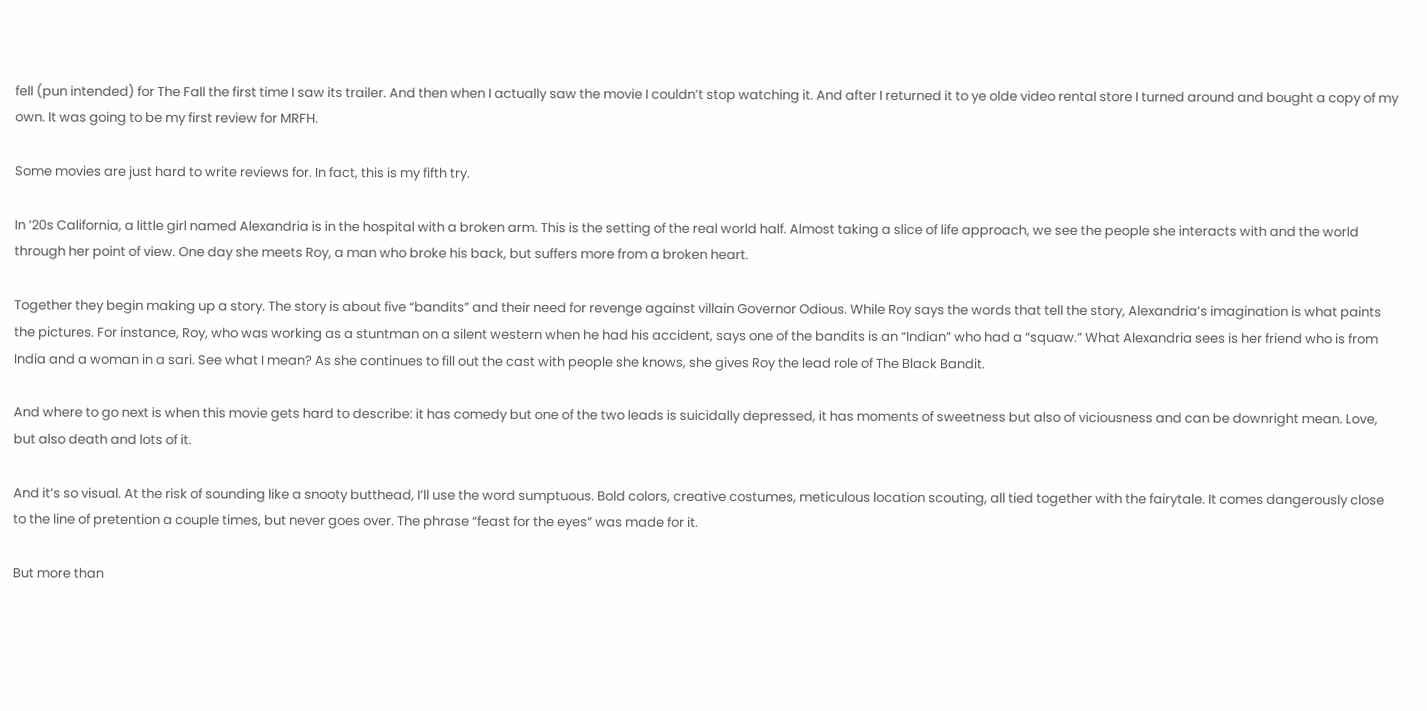fell (pun intended) for The Fall the first time I saw its trailer. And then when I actually saw the movie I couldn’t stop watching it. And after I returned it to ye olde video rental store I turned around and bought a copy of my own. It was going to be my first review for MRFH.

Some movies are just hard to write reviews for. In fact, this is my fifth try.

In ’20s California, a little girl named Alexandria is in the hospital with a broken arm. This is the setting of the real world half. Almost taking a slice of life approach, we see the people she interacts with and the world through her point of view. One day she meets Roy, a man who broke his back, but suffers more from a broken heart.

Together they begin making up a story. The story is about five “bandits” and their need for revenge against villain Governor Odious. While Roy says the words that tell the story, Alexandria’s imagination is what paints the pictures. For instance, Roy, who was working as a stuntman on a silent western when he had his accident, says one of the bandits is an “Indian” who had a “squaw.” What Alexandria sees is her friend who is from India and a woman in a sari. See what I mean? As she continues to fill out the cast with people she knows, she gives Roy the lead role of The Black Bandit.

And where to go next is when this movie gets hard to describe: it has comedy but one of the two leads is suicidally depressed, it has moments of sweetness but also of viciousness and can be downright mean. Love, but also death and lots of it.

And it’s so visual. At the risk of sounding like a snooty butthead, I’ll use the word sumptuous. Bold colors, creative costumes, meticulous location scouting, all tied together with the fairytale. It comes dangerously close to the line of pretention a couple times, but never goes over. The phrase “feast for the eyes” was made for it.

But more than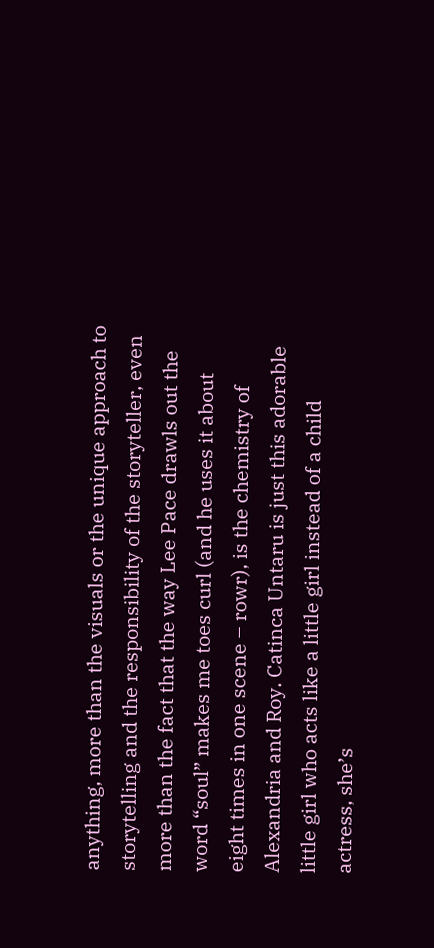anything, more than the visuals or the unique approach to storytelling and the responsibility of the storyteller, even more than the fact that the way Lee Pace drawls out the word “soul” makes me toes curl (and he uses it about eight times in one scene – rowr), is the chemistry of Alexandria and Roy. Catinca Untaru is just this adorable little girl who acts like a little girl instead of a child actress, she’s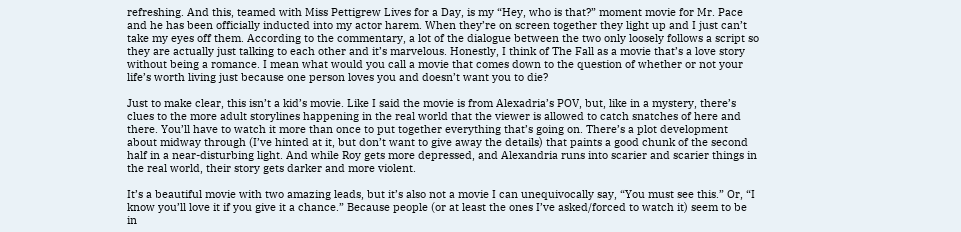refreshing. And this, teamed with Miss Pettigrew Lives for a Day, is my “Hey, who is that?” moment movie for Mr. Pace and he has been officially inducted into my actor harem. When they’re on screen together they light up and I just can’t take my eyes off them. According to the commentary, a lot of the dialogue between the two only loosely follows a script so they are actually just talking to each other and it’s marvelous. Honestly, I think of The Fall as a movie that’s a love story without being a romance. I mean what would you call a movie that comes down to the question of whether or not your life’s worth living just because one person loves you and doesn’t want you to die?

Just to make clear, this isn’t a kid’s movie. Like I said the movie is from Alexadria’s POV, but, like in a mystery, there’s clues to the more adult storylines happening in the real world that the viewer is allowed to catch snatches of here and there. You’ll have to watch it more than once to put together everything that’s going on. There’s a plot development about midway through (I’ve hinted at it, but don’t want to give away the details) that paints a good chunk of the second half in a near-disturbing light. And while Roy gets more depressed, and Alexandria runs into scarier and scarier things in the real world, their story gets darker and more violent.

It’s a beautiful movie with two amazing leads, but it’s also not a movie I can unequivocally say, “You must see this.” Or, “I know you’ll love it if you give it a chance.” Because people (or at least the ones I’ve asked/forced to watch it) seem to be in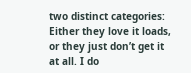two distinct categories: Either they love it loads, or they just don’t get it at all. I do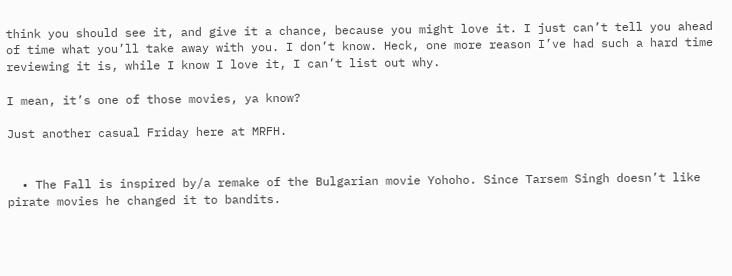think you should see it, and give it a chance, because you might love it. I just can’t tell you ahead of time what you’ll take away with you. I don’t know. Heck, one more reason I’ve had such a hard time reviewing it is, while I know I love it, I can’t list out why.

I mean, it’s one of those movies, ya know?

Just another casual Friday here at MRFH.


  • The Fall is inspired by/a remake of the Bulgarian movie Yohoho. Since Tarsem Singh doesn’t like pirate movies he changed it to bandits.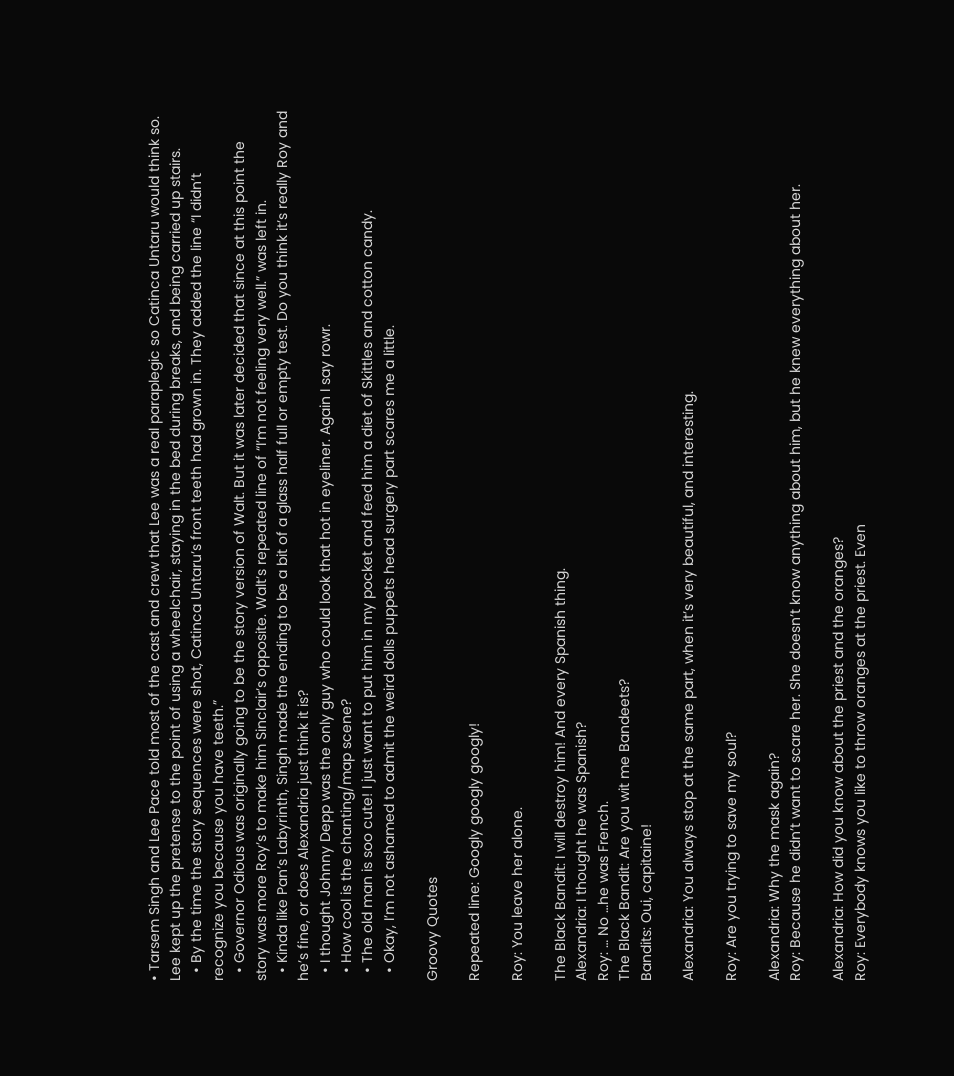• Tarsem Singh and Lee Pace told most of the cast and crew that Lee was a real paraplegic so Catinca Untaru would think so. Lee kept up the pretense to the point of using a wheelchair, staying in the bed during breaks, and being carried up stairs.
  • By the time the story sequences were shot, Catinca Untaru’s front teeth had grown in. They added the line “I didn’t recognize you because you have teeth.”
  • Governor Odious was originally going to be the story version of Walt. But it was later decided that since at this point the story was more Roy’s to make him Sinclair’s opposite. Walt’s repeated line of “I’m not feeling very well.” was left in.
  • Kinda like Pan’s Labyrinth, Singh made the ending to be a bit of a glass half full or empty test. Do you think it’s really Roy and he’s fine, or does Alexandria just think it is?
  • I thought Johnny Depp was the only guy who could look that hot in eyeliner. Again I say rowr.
  • How cool is the chanting/map scene?
  • The old man is soo cute! I just want to put him in my pocket and feed him a diet of Skittles and cotton candy.
  • Okay, I’m not ashamed to admit the weird dolls puppets head surgery part scares me a little.

Groovy Quotes

Repeated line: Googly googly googly!

Roy: You leave her alone.

The Black Bandit: I will destroy him! And every Spanish thing.
Alexandria: I thought he was Spanish?
Roy: … No …he was French.
The Black Bandit: Are you wit me Bandeets?
Bandits: Oui, capitaine!

Alexandria: You always stop at the same part, when it’s very beautiful, and interesting.

Roy: Are you trying to save my soul?

Alexandria: Why the mask again?
Roy: Because he didn’t want to scare her. She doesn’t know anything about him, but he knew everything about her.

Alexandria: How did you know about the priest and the oranges?
Roy: Everybody knows you like to throw oranges at the priest. Even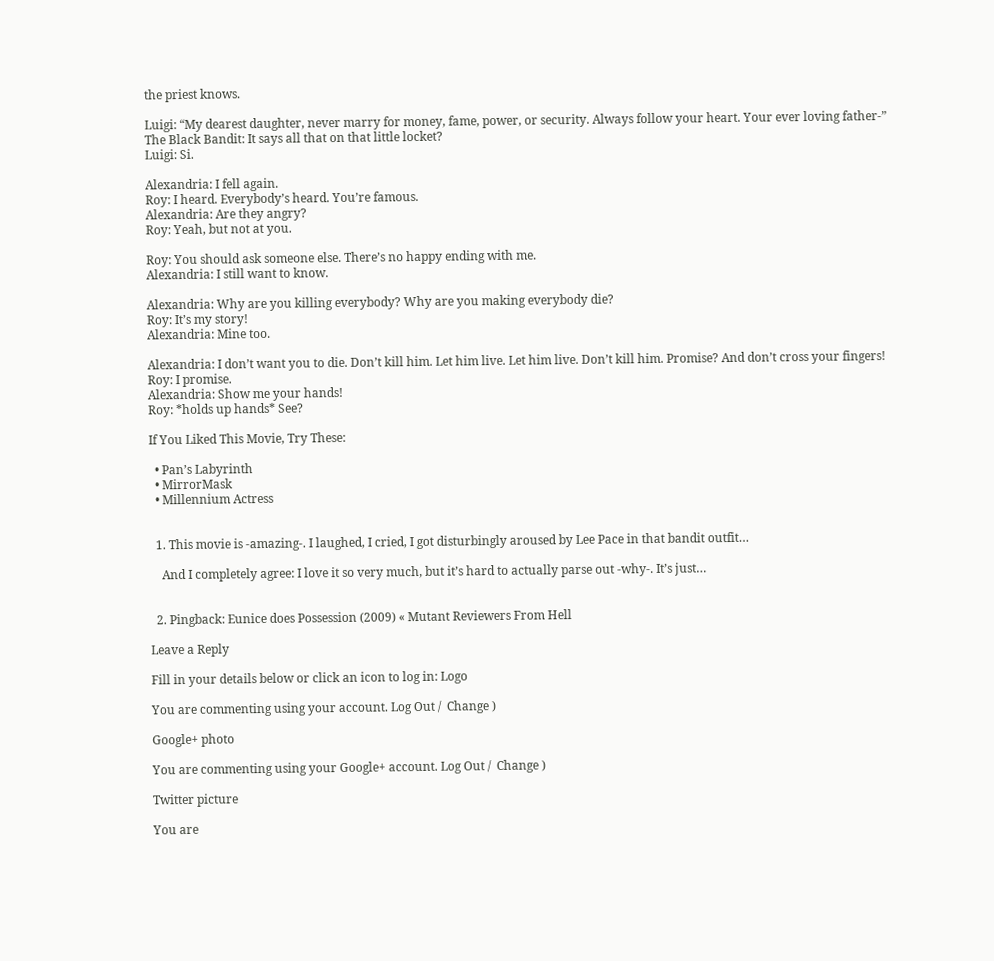the priest knows.

Luigi: “My dearest daughter, never marry for money, fame, power, or security. Always follow your heart. Your ever loving father-”
The Black Bandit: It says all that on that little locket?
Luigi: Si.

Alexandria: I fell again.
Roy: I heard. Everybody’s heard. You’re famous.
Alexandria: Are they angry?
Roy: Yeah, but not at you.

Roy: You should ask someone else. There’s no happy ending with me.
Alexandria: I still want to know.

Alexandria: Why are you killing everybody? Why are you making everybody die?
Roy: It’s my story!
Alexandria: Mine too.

Alexandria: I don’t want you to die. Don’t kill him. Let him live. Let him live. Don’t kill him. Promise? And don’t cross your fingers!
Roy: I promise.
Alexandria: Show me your hands!
Roy: *holds up hands* See?

If You Liked This Movie, Try These:

  • Pan’s Labyrinth
  • MirrorMask
  • Millennium Actress


  1. This movie is -amazing-. I laughed, I cried, I got disturbingly aroused by Lee Pace in that bandit outfit…

    And I completely agree: I love it so very much, but it’s hard to actually parse out -why-. It’s just…


  2. Pingback: Eunice does Possession (2009) « Mutant Reviewers From Hell

Leave a Reply

Fill in your details below or click an icon to log in: Logo

You are commenting using your account. Log Out /  Change )

Google+ photo

You are commenting using your Google+ account. Log Out /  Change )

Twitter picture

You are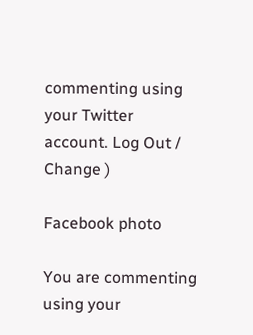commenting using your Twitter account. Log Out /  Change )

Facebook photo

You are commenting using your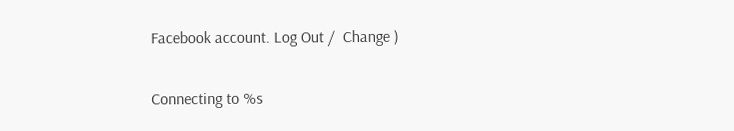Facebook account. Log Out /  Change )

Connecting to %s